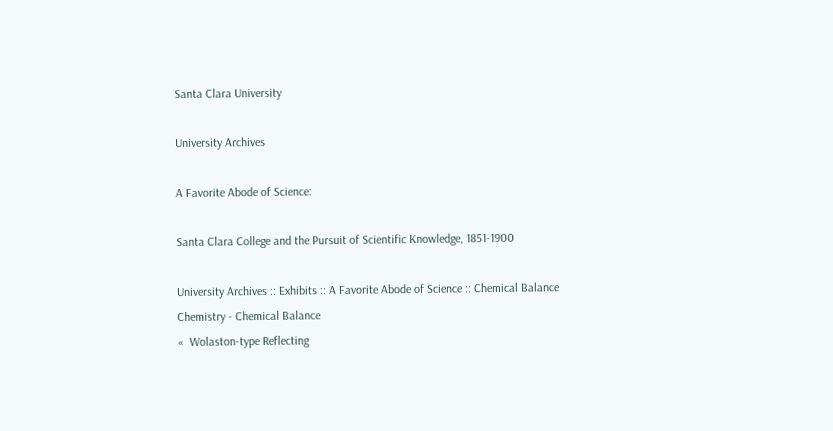Santa Clara University

University Archives

A Favorite Abode of Science:

Santa Clara College and the Pursuit of Scientific Knowledge, 1851-1900

University Archives :: Exhibits :: A Favorite Abode of Science :: Chemical Balance
Chemistry - Chemical Balance
«  Wolaston-type Reflecting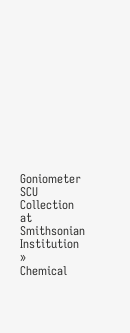Goniometer SCU Collection at Smithsonian Institution  »
Chemical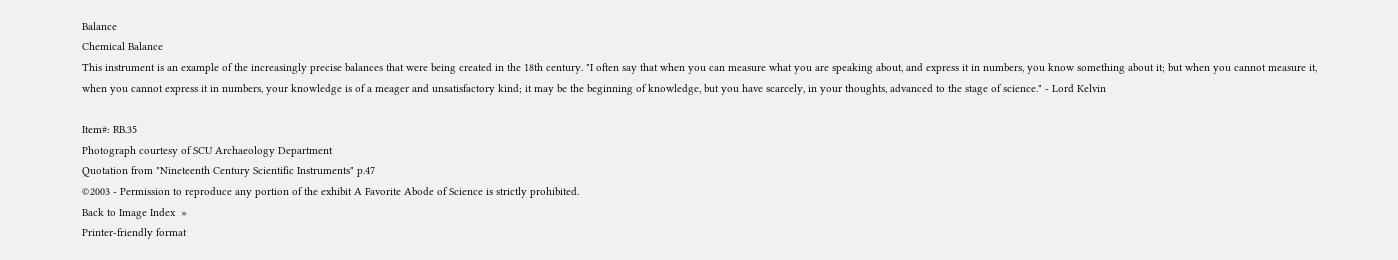Balance
Chemical Balance
This instrument is an example of the increasingly precise balances that were being created in the 18th century. "I often say that when you can measure what you are speaking about, and express it in numbers, you know something about it; but when you cannot measure it, when you cannot express it in numbers, your knowledge is of a meager and unsatisfactory kind; it may be the beginning of knowledge, but you have scarcely, in your thoughts, advanced to the stage of science." - Lord Kelvin

Item#: RB.35
Photograph courtesy of SCU Archaeology Department
Quotation from "Nineteenth Century Scientific Instruments" p.47
©2003 - Permission to reproduce any portion of the exhibit A Favorite Abode of Science is strictly prohibited.
Back to Image Index  »
Printer-friendly format